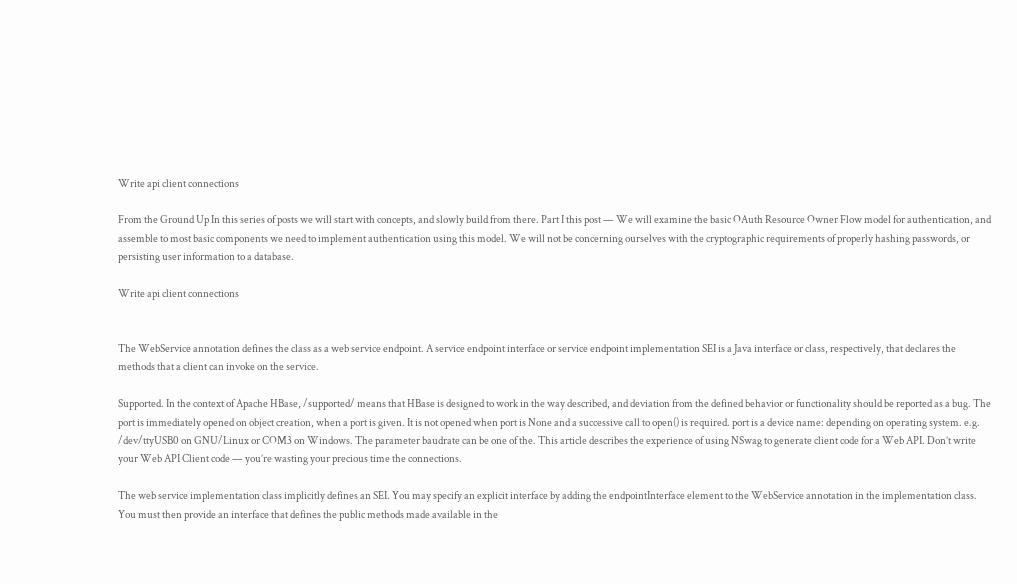Write api client connections

From the Ground Up In this series of posts we will start with concepts, and slowly build from there. Part I this post — We will examine the basic OAuth Resource Owner Flow model for authentication, and assemble to most basic components we need to implement authentication using this model. We will not be concerning ourselves with the cryptographic requirements of properly hashing passwords, or persisting user information to a database.

Write api client connections


The WebService annotation defines the class as a web service endpoint. A service endpoint interface or service endpoint implementation SEI is a Java interface or class, respectively, that declares the methods that a client can invoke on the service.

Supported. In the context of Apache HBase, /supported/ means that HBase is designed to work in the way described, and deviation from the defined behavior or functionality should be reported as a bug. The port is immediately opened on object creation, when a port is given. It is not opened when port is None and a successive call to open() is required. port is a device name: depending on operating system. e.g. /dev/ttyUSB0 on GNU/Linux or COM3 on Windows. The parameter baudrate can be one of the. This article describes the experience of using NSwag to generate client code for a Web API. Don’t write your Web API Client code — you’re wasting your precious time the connections.

The web service implementation class implicitly defines an SEI. You may specify an explicit interface by adding the endpointInterface element to the WebService annotation in the implementation class. You must then provide an interface that defines the public methods made available in the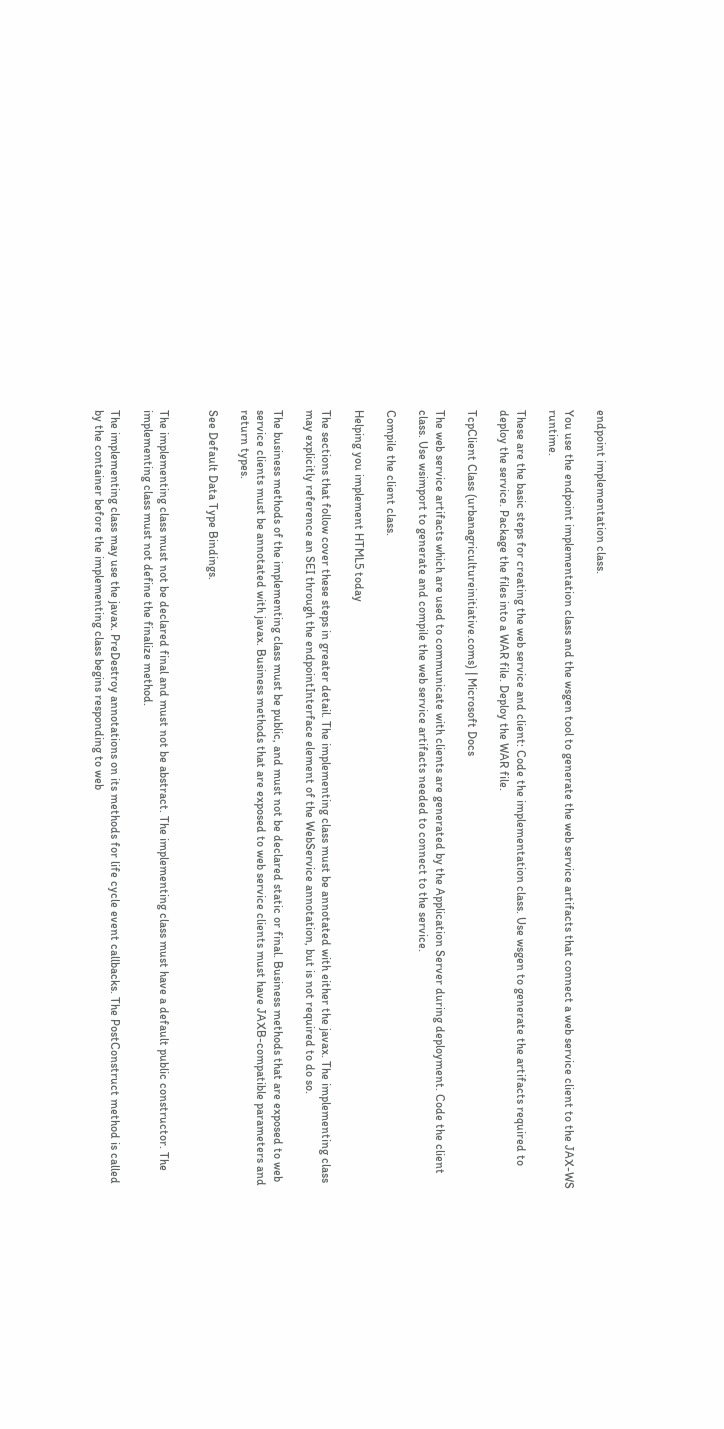endpoint implementation class.

You use the endpoint implementation class and the wsgen tool to generate the web service artifacts that connect a web service client to the JAX-WS runtime.

These are the basic steps for creating the web service and client: Code the implementation class. Use wsgen to generate the artifacts required to deploy the service. Package the files into a WAR file. Deploy the WAR file.

TcpClient Class (urbanagricultureinitiative.coms) | Microsoft Docs

The web service artifacts which are used to communicate with clients are generated by the Application Server during deployment. Code the client class. Use wsimport to generate and compile the web service artifacts needed to connect to the service.

Compile the client class.

Helping you implement HTML5 today

The sections that follow cover these steps in greater detail. The implementing class must be annotated with either the javax. The implementing class may explicitly reference an SEI through the endpointInterface element of the WebService annotation, but is not required to do so.

The business methods of the implementing class must be public, and must not be declared static or final. Business methods that are exposed to web service clients must be annotated with javax. Business methods that are exposed to web service clients must have JAXB-compatible parameters and return types.

See Default Data Type Bindings.


The implementing class must not be declared final and must not be abstract. The implementing class must have a default public constructor. The implementing class must not define the finalize method.

The implementing class may use the javax. PreDestroy annotations on its methods for life cycle event callbacks. The PostConstruct method is called by the container before the implementing class begins responding to web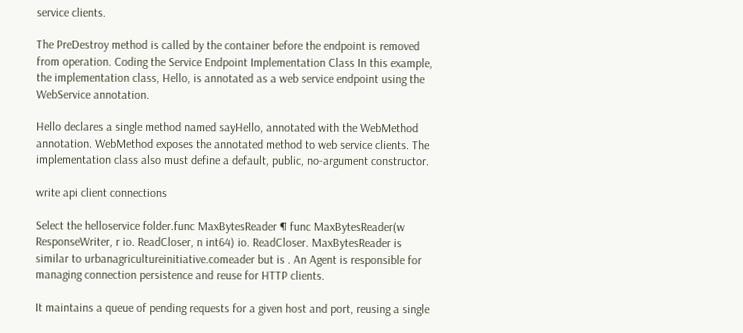service clients.

The PreDestroy method is called by the container before the endpoint is removed from operation. Coding the Service Endpoint Implementation Class In this example, the implementation class, Hello, is annotated as a web service endpoint using the WebService annotation.

Hello declares a single method named sayHello, annotated with the WebMethod annotation. WebMethod exposes the annotated method to web service clients. The implementation class also must define a default, public, no-argument constructor.

write api client connections

Select the helloservice folder.func MaxBytesReader ¶ func MaxBytesReader(w ResponseWriter, r io. ReadCloser, n int64) io. ReadCloser. MaxBytesReader is similar to urbanagricultureinitiative.comeader but is . An Agent is responsible for managing connection persistence and reuse for HTTP clients.

It maintains a queue of pending requests for a given host and port, reusing a single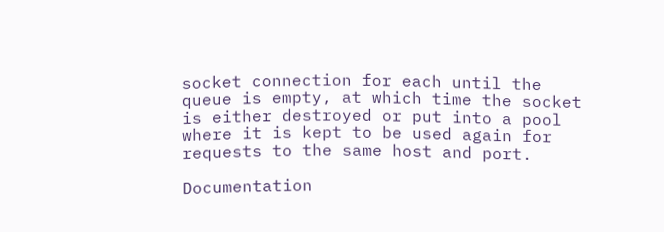socket connection for each until the queue is empty, at which time the socket is either destroyed or put into a pool where it is kept to be used again for requests to the same host and port.

Documentation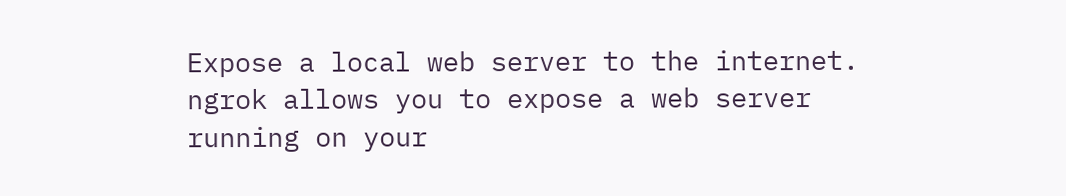Expose a local web server to the internet. ngrok allows you to expose a web server running on your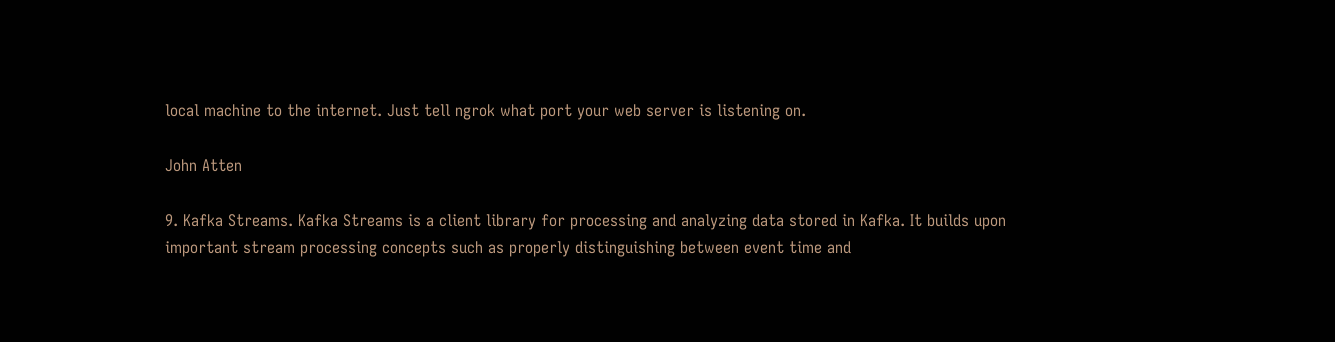local machine to the internet. Just tell ngrok what port your web server is listening on.

John Atten

9. Kafka Streams. Kafka Streams is a client library for processing and analyzing data stored in Kafka. It builds upon important stream processing concepts such as properly distinguishing between event time and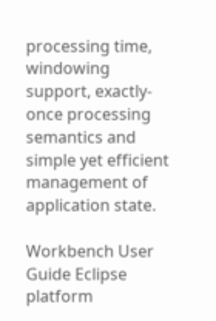processing time, windowing support, exactly-once processing semantics and simple yet efficient management of application state.

Workbench User Guide Eclipse platform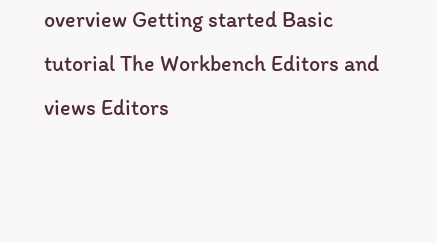overview Getting started Basic tutorial The Workbench Editors and views Editors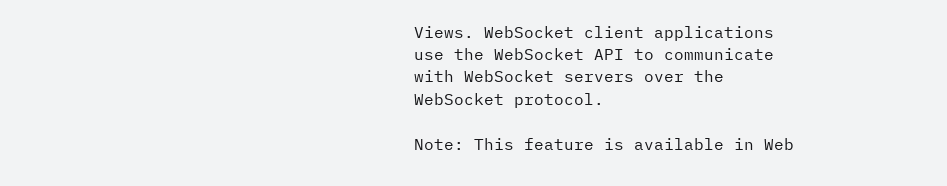Views. WebSocket client applications use the WebSocket API to communicate with WebSocket servers over the WebSocket protocol.

Note: This feature is available in Web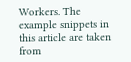Workers. The example snippets in this article are taken from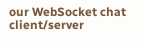our WebSocket chat client/server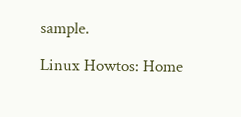sample.

Linux Howtos: Home